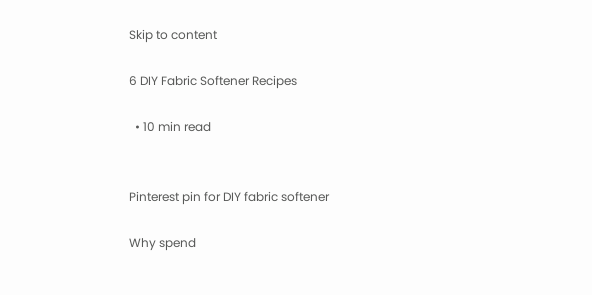Skip to content

6 DIY Fabric Softener Recipes

  • 10 min read


Pinterest pin for DIY fabric softener

Why spend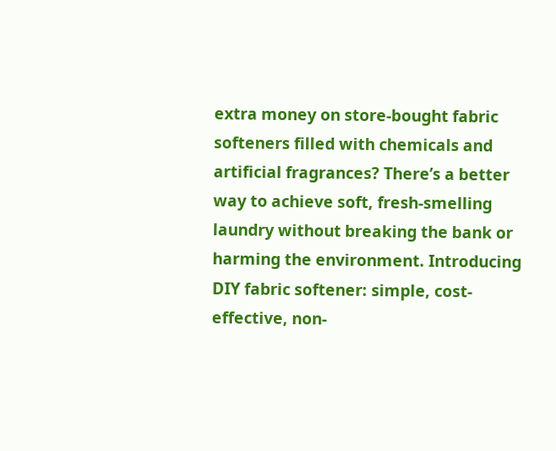extra money on store-bought fabric softeners filled with chemicals and artificial fragrances? There’s a better way to achieve soft, fresh-smelling laundry without breaking the bank or harming the environment. Introducing DIY fabric softener: simple, cost-effective, non-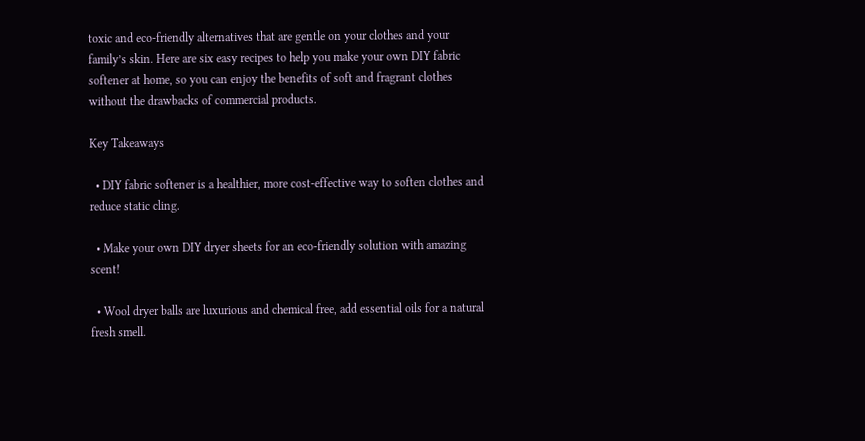toxic and eco-friendly alternatives that are gentle on your clothes and your family’s skin. Here are six easy recipes to help you make your own DIY fabric softener at home, so you can enjoy the benefits of soft and fragrant clothes without the drawbacks of commercial products.

Key Takeaways

  • DIY fabric softener is a healthier, more cost-effective way to soften clothes and reduce static cling.

  • Make your own DIY dryer sheets for an eco-friendly solution with amazing scent!

  • Wool dryer balls are luxurious and chemical free, add essential oils for a natural fresh smell.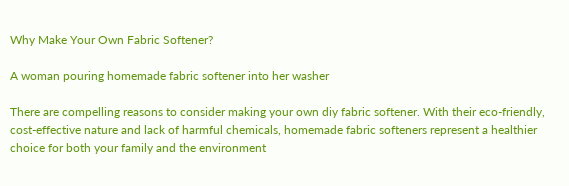Why Make Your Own Fabric Softener?

A woman pouring homemade fabric softener into her washer

There are compelling reasons to consider making your own diy fabric softener. With their eco-friendly, cost-effective nature and lack of harmful chemicals, homemade fabric softeners represent a healthier choice for both your family and the environment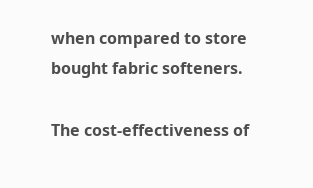when compared to store bought fabric softeners.

The cost-effectiveness of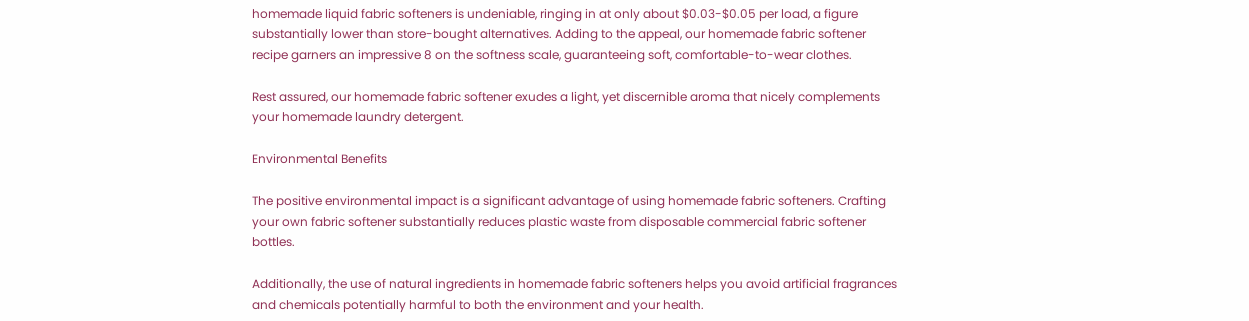homemade liquid fabric softeners is undeniable, ringing in at only about $0.03-$0.05 per load, a figure substantially lower than store-bought alternatives. Adding to the appeal, our homemade fabric softener recipe garners an impressive 8 on the softness scale, guaranteeing soft, comfortable-to-wear clothes.

Rest assured, our homemade fabric softener exudes a light, yet discernible aroma that nicely complements your homemade laundry detergent.

Environmental Benefits

The positive environmental impact is a significant advantage of using homemade fabric softeners. Crafting your own fabric softener substantially reduces plastic waste from disposable commercial fabric softener bottles.

Additionally, the use of natural ingredients in homemade fabric softeners helps you avoid artificial fragrances and chemicals potentially harmful to both the environment and your health.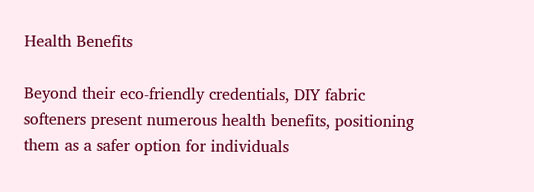Health Benefits

Beyond their eco-friendly credentials, DIY fabric softeners present numerous health benefits, positioning them as a safer option for individuals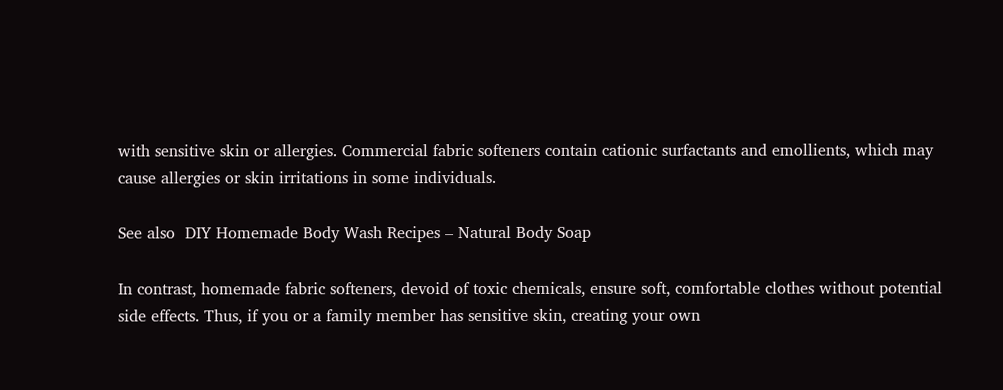with sensitive skin or allergies. Commercial fabric softeners contain cationic surfactants and emollients, which may cause allergies or skin irritations in some individuals.

See also  DIY Homemade Body Wash Recipes – Natural Body Soap

In contrast, homemade fabric softeners, devoid of toxic chemicals, ensure soft, comfortable clothes without potential side effects. Thus, if you or a family member has sensitive skin, creating your own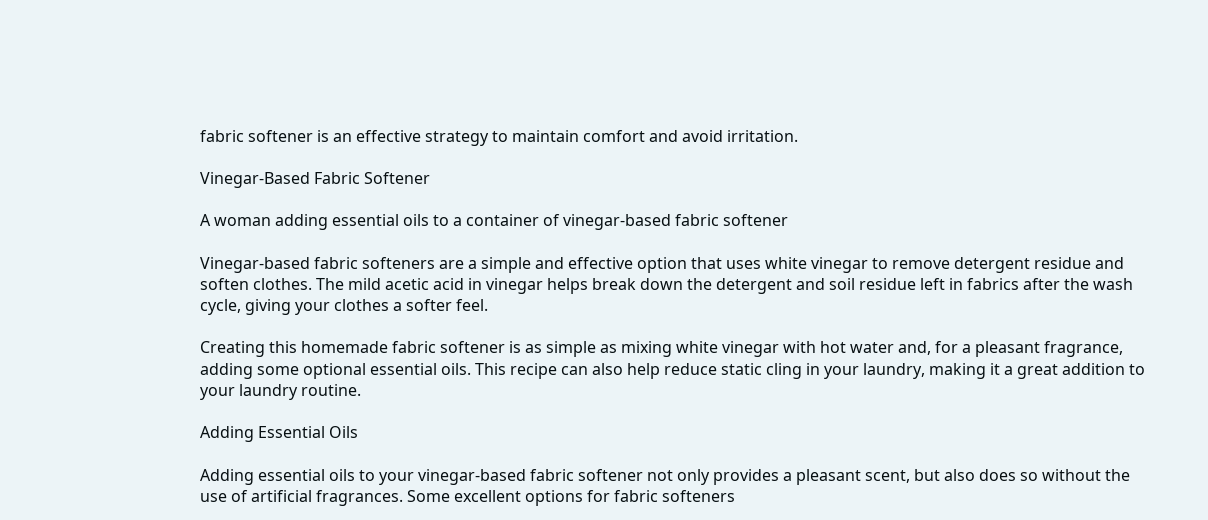fabric softener is an effective strategy to maintain comfort and avoid irritation.

Vinegar-Based Fabric Softener

A woman adding essential oils to a container of vinegar-based fabric softener

Vinegar-based fabric softeners are a simple and effective option that uses white vinegar to remove detergent residue and soften clothes. The mild acetic acid in vinegar helps break down the detergent and soil residue left in fabrics after the wash cycle, giving your clothes a softer feel.

Creating this homemade fabric softener is as simple as mixing white vinegar with hot water and, for a pleasant fragrance, adding some optional essential oils. This recipe can also help reduce static cling in your laundry, making it a great addition to your laundry routine.

Adding Essential Oils

Adding essential oils to your vinegar-based fabric softener not only provides a pleasant scent, but also does so without the use of artificial fragrances. Some excellent options for fabric softeners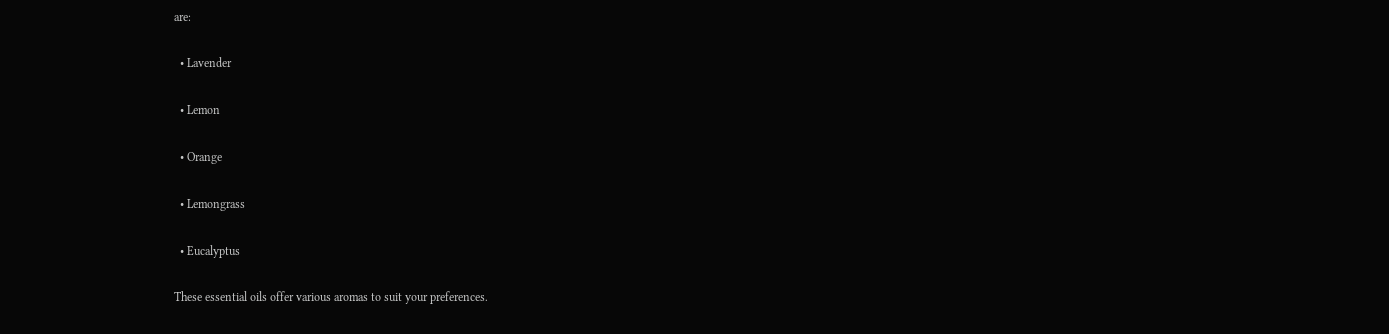are:

  • Lavender

  • Lemon

  • Orange

  • Lemongrass

  • Eucalyptus

These essential oils offer various aromas to suit your preferences.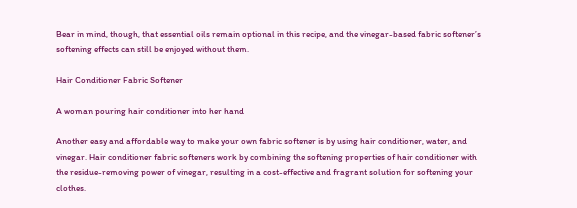Bear in mind, though, that essential oils remain optional in this recipe, and the vinegar-based fabric softener’s softening effects can still be enjoyed without them.

Hair Conditioner Fabric Softener

A woman pouring hair conditioner into her hand

Another easy and affordable way to make your own fabric softener is by using hair conditioner, water, and vinegar. Hair conditioner fabric softeners work by combining the softening properties of hair conditioner with the residue-removing power of vinegar, resulting in a cost-effective and fragrant solution for softening your clothes.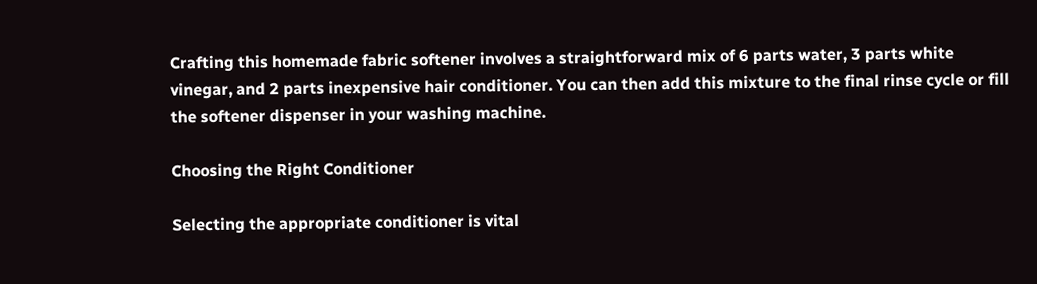Crafting this homemade fabric softener involves a straightforward mix of 6 parts water, 3 parts white vinegar, and 2 parts inexpensive hair conditioner. You can then add this mixture to the final rinse cycle or fill the softener dispenser in your washing machine.

Choosing the Right Conditioner

Selecting the appropriate conditioner is vital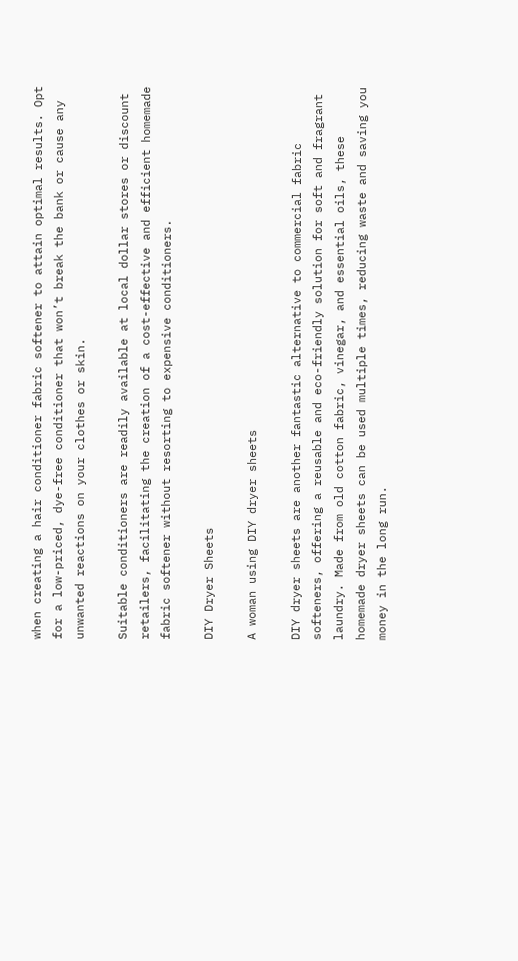when creating a hair conditioner fabric softener to attain optimal results. Opt for a low-priced, dye-free conditioner that won’t break the bank or cause any unwanted reactions on your clothes or skin.

Suitable conditioners are readily available at local dollar stores or discount retailers, facilitating the creation of a cost-effective and efficient homemade fabric softener without resorting to expensive conditioners.

DIY Dryer Sheets

A woman using DIY dryer sheets

DIY dryer sheets are another fantastic alternative to commercial fabric softeners, offering a reusable and eco-friendly solution for soft and fragrant laundry. Made from old cotton fabric, vinegar, and essential oils, these homemade dryer sheets can be used multiple times, reducing waste and saving you money in the long run.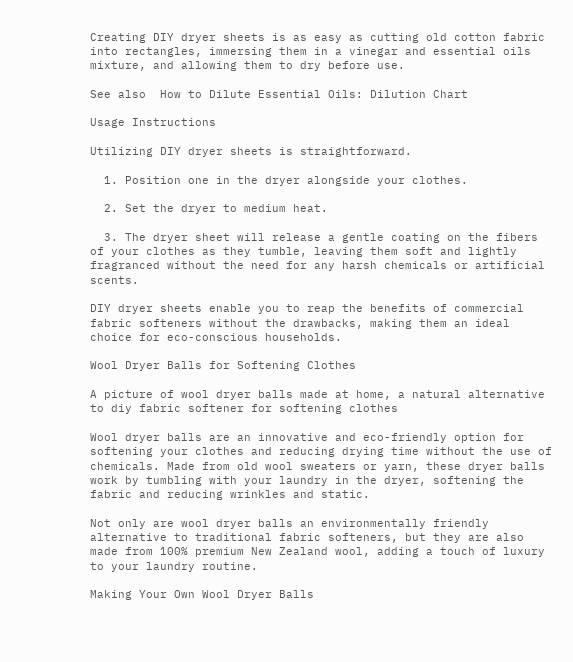Creating DIY dryer sheets is as easy as cutting old cotton fabric into rectangles, immersing them in a vinegar and essential oils mixture, and allowing them to dry before use.

See also  How to Dilute Essential Oils: Dilution Chart

Usage Instructions

Utilizing DIY dryer sheets is straightforward.

  1. Position one in the dryer alongside your clothes.

  2. Set the dryer to medium heat.

  3. The dryer sheet will release a gentle coating on the fibers of your clothes as they tumble, leaving them soft and lightly fragranced without the need for any harsh chemicals or artificial scents.

DIY dryer sheets enable you to reap the benefits of commercial fabric softeners without the drawbacks, making them an ideal choice for eco-conscious households.

Wool Dryer Balls for Softening Clothes

A picture of wool dryer balls made at home, a natural alternative to diy fabric softener for softening clothes

Wool dryer balls are an innovative and eco-friendly option for softening your clothes and reducing drying time without the use of chemicals. Made from old wool sweaters or yarn, these dryer balls work by tumbling with your laundry in the dryer, softening the fabric and reducing wrinkles and static.

Not only are wool dryer balls an environmentally friendly alternative to traditional fabric softeners, but they are also made from 100% premium New Zealand wool, adding a touch of luxury to your laundry routine.

Making Your Own Wool Dryer Balls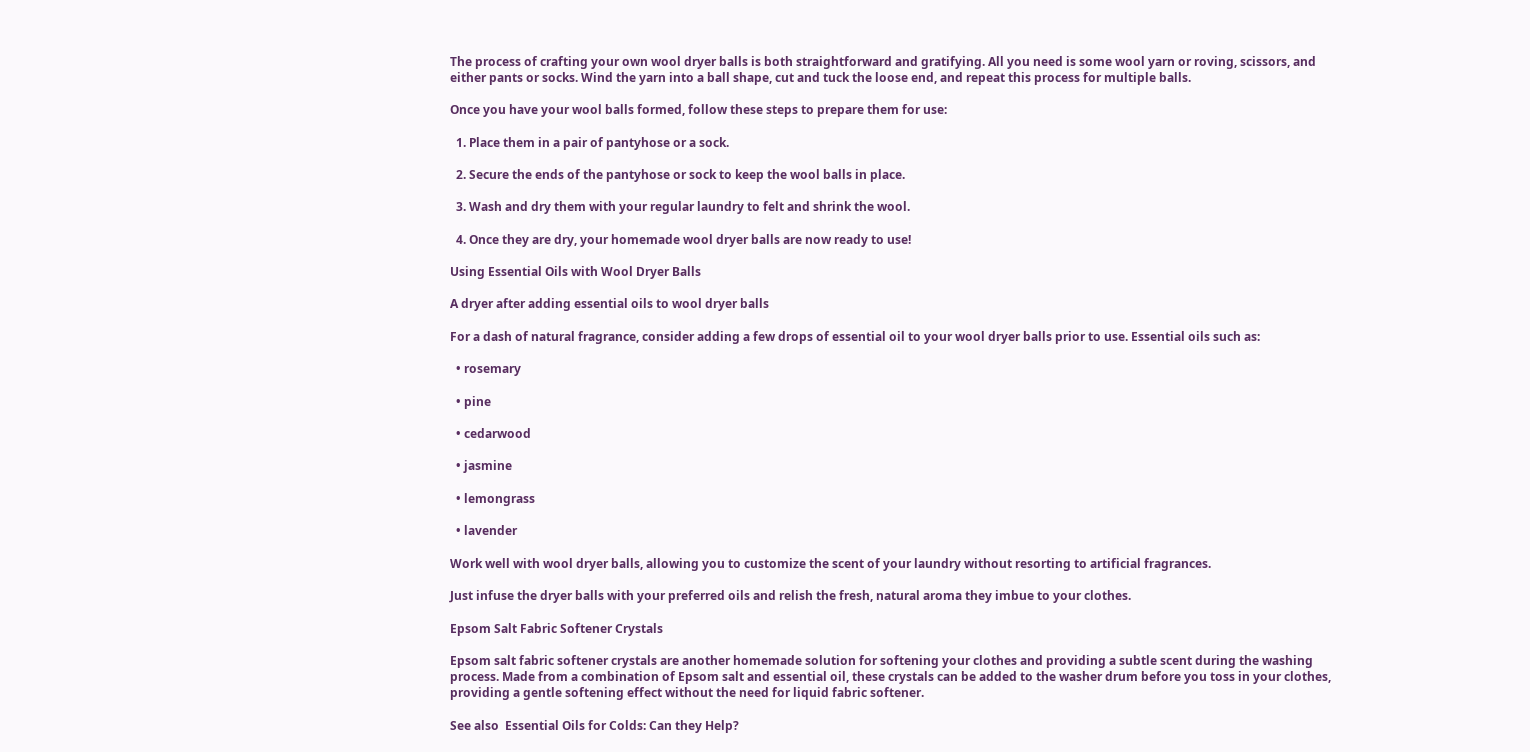The process of crafting your own wool dryer balls is both straightforward and gratifying. All you need is some wool yarn or roving, scissors, and either pants or socks. Wind the yarn into a ball shape, cut and tuck the loose end, and repeat this process for multiple balls.

Once you have your wool balls formed, follow these steps to prepare them for use:

  1. Place them in a pair of pantyhose or a sock.

  2. Secure the ends of the pantyhose or sock to keep the wool balls in place.

  3. Wash and dry them with your regular laundry to felt and shrink the wool.

  4. Once they are dry, your homemade wool dryer balls are now ready to use!

Using Essential Oils with Wool Dryer Balls

A dryer after adding essential oils to wool dryer balls

For a dash of natural fragrance, consider adding a few drops of essential oil to your wool dryer balls prior to use. Essential oils such as:

  • rosemary

  • pine

  • cedarwood

  • jasmine

  • lemongrass

  • lavender

Work well with wool dryer balls, allowing you to customize the scent of your laundry without resorting to artificial fragrances.

Just infuse the dryer balls with your preferred oils and relish the fresh, natural aroma they imbue to your clothes.

Epsom Salt Fabric Softener Crystals

Epsom salt fabric softener crystals are another homemade solution for softening your clothes and providing a subtle scent during the washing process. Made from a combination of Epsom salt and essential oil, these crystals can be added to the washer drum before you toss in your clothes, providing a gentle softening effect without the need for liquid fabric softener.

See also  Essential Oils for Colds: Can they Help?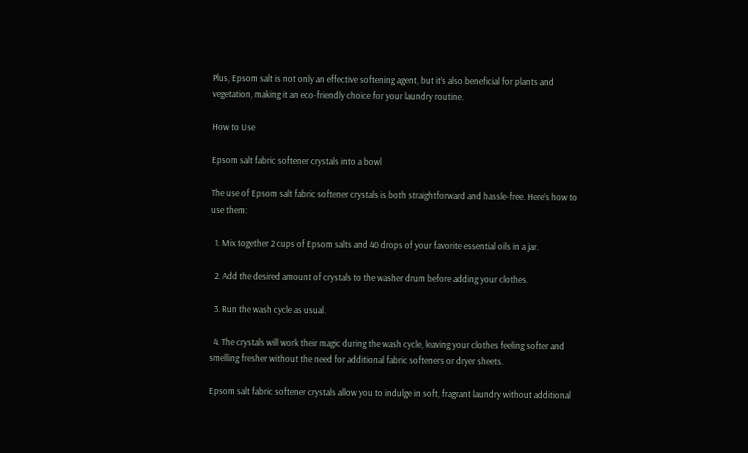Plus, Epsom salt is not only an effective softening agent, but it’s also beneficial for plants and vegetation, making it an eco-friendly choice for your laundry routine.

How to Use

Epsom salt fabric softener crystals into a bowl

The use of Epsom salt fabric softener crystals is both straightforward and hassle-free. Here’s how to use them:

  1. Mix together 2 cups of Epsom salts and 40 drops of your favorite essential oils in a jar.

  2. Add the desired amount of crystals to the washer drum before adding your clothes.

  3. Run the wash cycle as usual.

  4. The crystals will work their magic during the wash cycle, leaving your clothes feeling softer and smelling fresher without the need for additional fabric softeners or dryer sheets.

Epsom salt fabric softener crystals allow you to indulge in soft, fragrant laundry without additional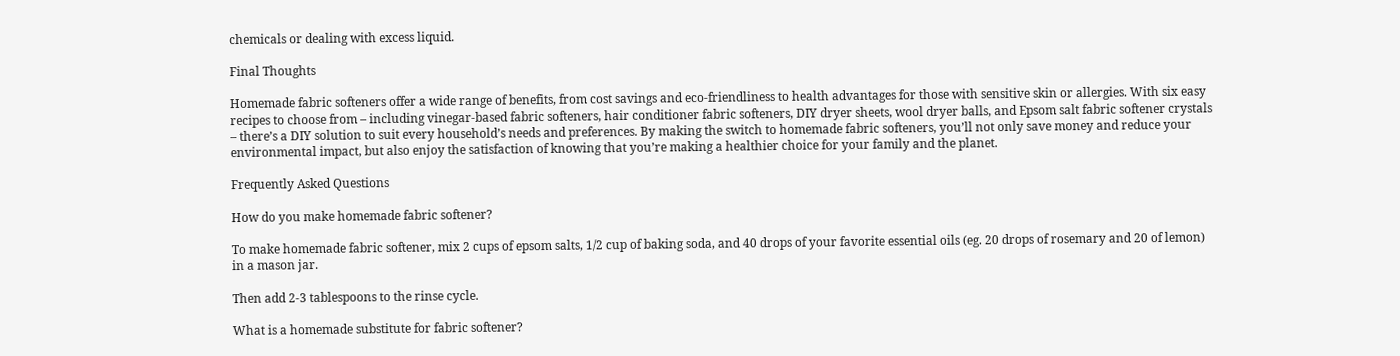chemicals or dealing with excess liquid.

Final Thoughts

Homemade fabric softeners offer a wide range of benefits, from cost savings and eco-friendliness to health advantages for those with sensitive skin or allergies. With six easy recipes to choose from – including vinegar-based fabric softeners, hair conditioner fabric softeners, DIY dryer sheets, wool dryer balls, and Epsom salt fabric softener crystals – there’s a DIY solution to suit every household’s needs and preferences. By making the switch to homemade fabric softeners, you’ll not only save money and reduce your environmental impact, but also enjoy the satisfaction of knowing that you’re making a healthier choice for your family and the planet.

Frequently Asked Questions

How do you make homemade fabric softener?

To make homemade fabric softener, mix 2 cups of epsom salts, 1/2 cup of baking soda, and 40 drops of your favorite essential oils (eg. 20 drops of rosemary and 20 of lemon) in a mason jar.

Then add 2-3 tablespoons to the rinse cycle.

What is a homemade substitute for fabric softener?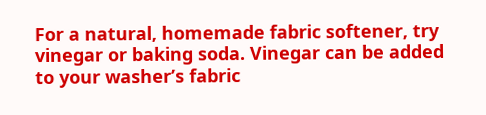For a natural, homemade fabric softener, try vinegar or baking soda. Vinegar can be added to your washer’s fabric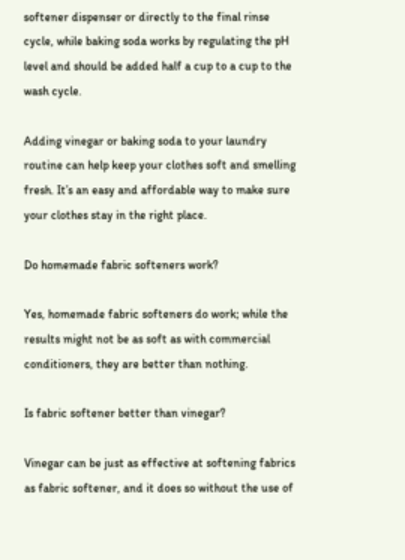softener dispenser or directly to the final rinse cycle, while baking soda works by regulating the pH level and should be added half a cup to a cup to the wash cycle.

Adding vinegar or baking soda to your laundry routine can help keep your clothes soft and smelling fresh. It’s an easy and affordable way to make sure your clothes stay in the right place.

Do homemade fabric softeners work?

Yes, homemade fabric softeners do work; while the results might not be as soft as with commercial conditioners, they are better than nothing.

Is fabric softener better than vinegar?

Vinegar can be just as effective at softening fabrics as fabric softener, and it does so without the use of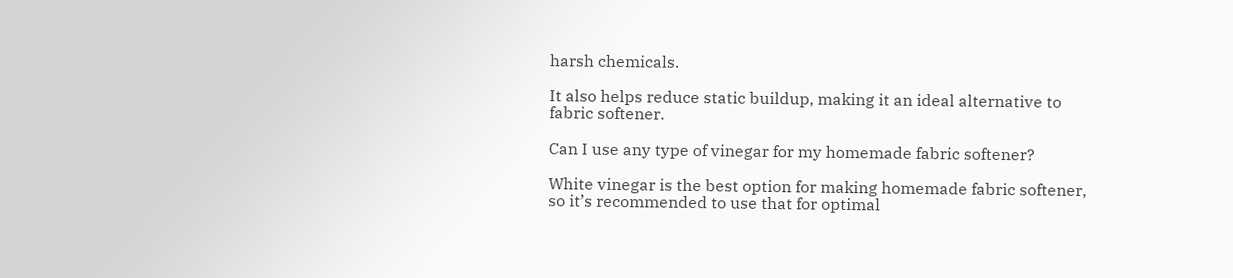harsh chemicals.

It also helps reduce static buildup, making it an ideal alternative to fabric softener.

Can I use any type of vinegar for my homemade fabric softener?

White vinegar is the best option for making homemade fabric softener, so it’s recommended to use that for optimal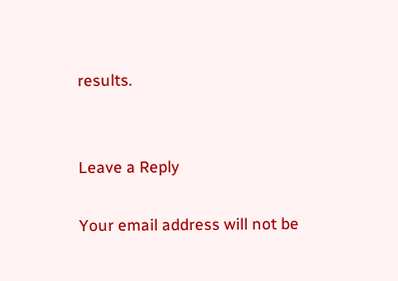results.


Leave a Reply

Your email address will not be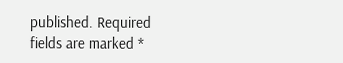published. Required fields are marked *